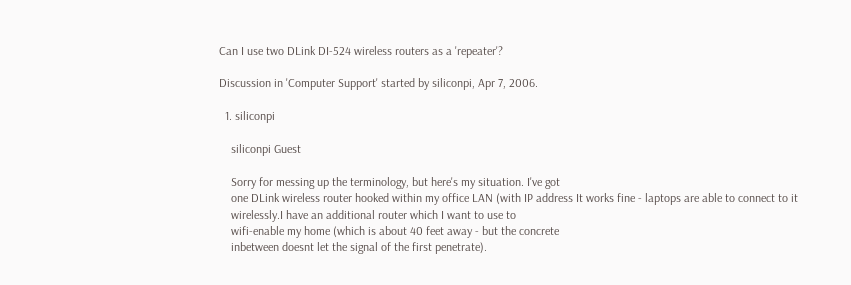Can I use two DLink DI-524 wireless routers as a 'repeater'?

Discussion in 'Computer Support' started by siliconpi, Apr 7, 2006.

  1. siliconpi

    siliconpi Guest

    Sorry for messing up the terminology, but here's my situation. I've got
    one DLink wireless router hooked within my office LAN (with IP address It works fine - laptops are able to connect to it
    wirelessly.I have an additional router which I want to use to
    wifi-enable my home (which is about 40 feet away - but the concrete
    inbetween doesnt let the signal of the first penetrate).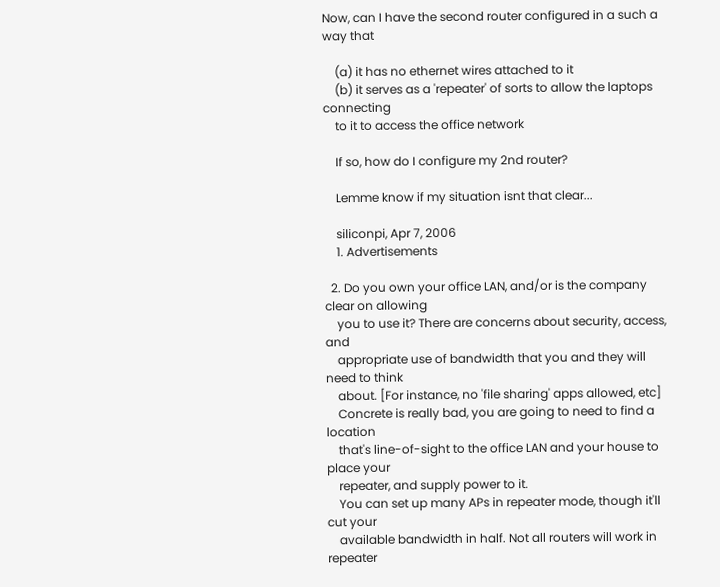Now, can I have the second router configured in a such a way that

    (a) it has no ethernet wires attached to it
    (b) it serves as a 'repeater' of sorts to allow the laptops connecting
    to it to access the office network

    If so, how do I configure my 2nd router?

    Lemme know if my situation isnt that clear...

    siliconpi, Apr 7, 2006
    1. Advertisements

  2. Do you own your office LAN, and/or is the company clear on allowing
    you to use it? There are concerns about security, access, and
    appropriate use of bandwidth that you and they will need to think
    about. [For instance, no 'file sharing' apps allowed, etc]
    Concrete is really bad, you are going to need to find a location
    that's line-of-sight to the office LAN and your house to place your
    repeater, and supply power to it.
    You can set up many APs in repeater mode, though it'll cut your
    available bandwidth in half. Not all routers will work in repeater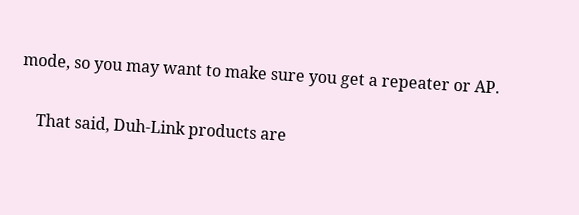mode, so you may want to make sure you get a repeater or AP.

    That said, Duh-Link products are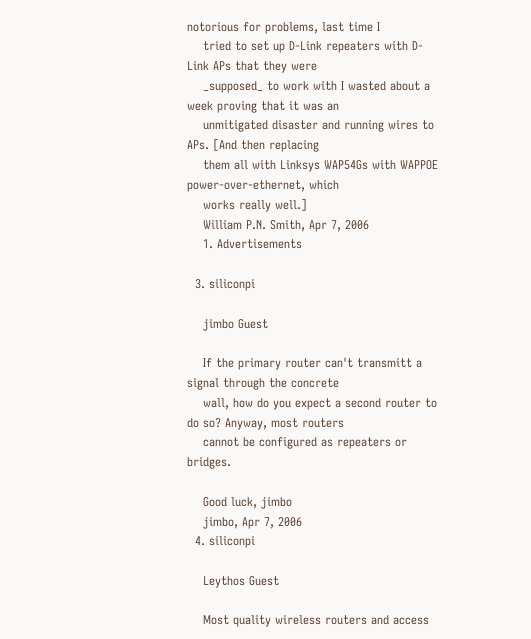notorious for problems, last time I
    tried to set up D-Link repeaters with D-Link APs that they were
    _supposed_ to work with I wasted about a week proving that it was an
    unmitigated disaster and running wires to APs. [And then replacing
    them all with Linksys WAP54Gs with WAPPOE power-over-ethernet, which
    works really well.]
    William P.N. Smith, Apr 7, 2006
    1. Advertisements

  3. siliconpi

    jimbo Guest

    If the primary router can't transmitt a signal through the concrete
    wall, how do you expect a second router to do so? Anyway, most routers
    cannot be configured as repeaters or bridges.

    Good luck, jimbo
    jimbo, Apr 7, 2006
  4. siliconpi

    Leythos Guest

    Most quality wireless routers and access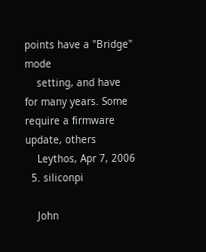points have a "Bridge" mode
    setting, and have for many years. Some require a firmware update, others
    Leythos, Apr 7, 2006
  5. siliconpi

    John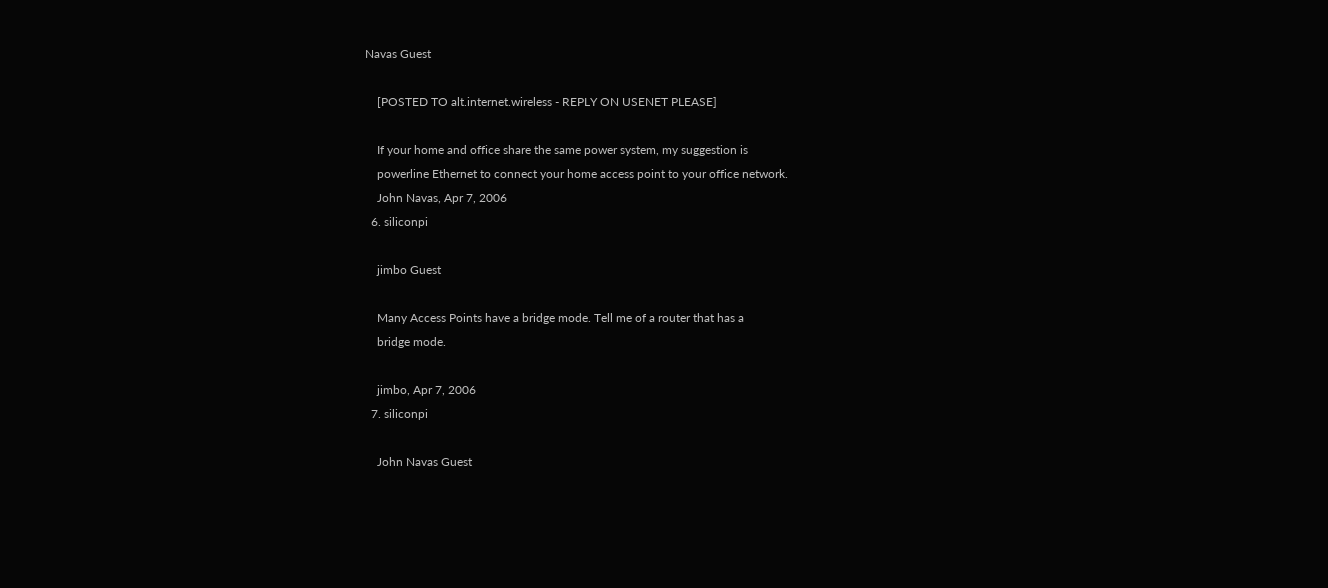Navas Guest

    [POSTED TO alt.internet.wireless - REPLY ON USENET PLEASE]

    If your home and office share the same power system, my suggestion is
    powerline Ethernet to connect your home access point to your office network.
    John Navas, Apr 7, 2006
  6. siliconpi

    jimbo Guest

    Many Access Points have a bridge mode. Tell me of a router that has a
    bridge mode.

    jimbo, Apr 7, 2006
  7. siliconpi

    John Navas Guest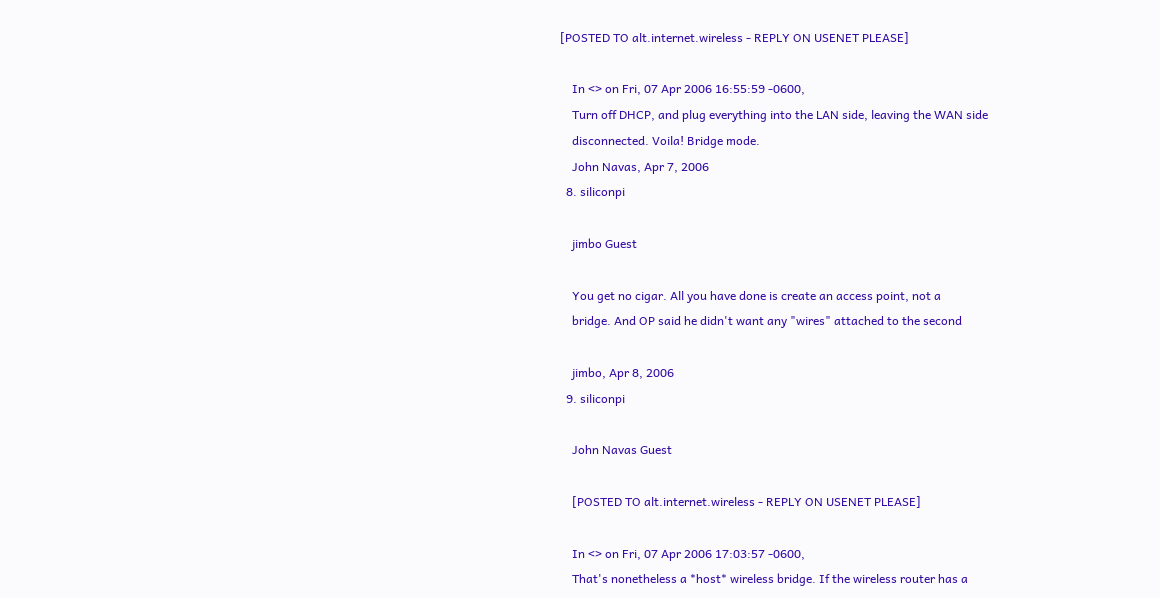[POSTED TO alt.internet.wireless - REPLY ON USENET PLEASE]

    In <> on Fri, 07 Apr 2006 16:55:59 -0600,
    Turn off DHCP, and plug everything into the LAN side, leaving the WAN side
    disconnected. Voila! Bridge mode.
    John Navas, Apr 7, 2006
  8. siliconpi

    jimbo Guest

    You get no cigar. All you have done is create an access point, not a
    bridge. And OP said he didn't want any "wires" attached to the second

    jimbo, Apr 8, 2006
  9. siliconpi

    John Navas Guest

    [POSTED TO alt.internet.wireless - REPLY ON USENET PLEASE]

    In <> on Fri, 07 Apr 2006 17:03:57 -0600,
    That's nonetheless a *host* wireless bridge. If the wireless router has a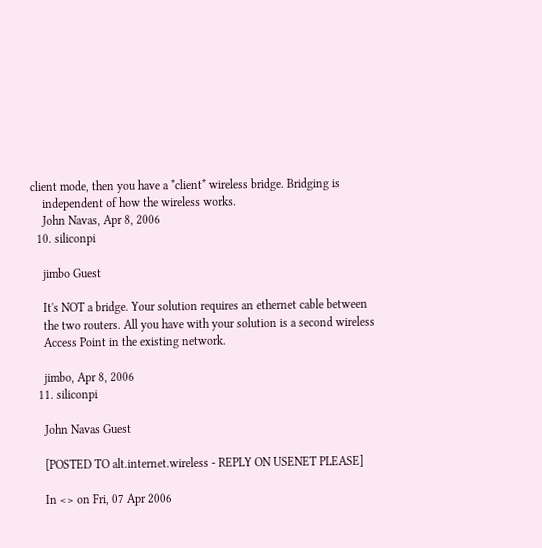client mode, then you have a *client* wireless bridge. Bridging is
    independent of how the wireless works.
    John Navas, Apr 8, 2006
  10. siliconpi

    jimbo Guest

    It's NOT a bridge. Your solution requires an ethernet cable between
    the two routers. All you have with your solution is a second wireless
    Access Point in the existing network.

    jimbo, Apr 8, 2006
  11. siliconpi

    John Navas Guest

    [POSTED TO alt.internet.wireless - REPLY ON USENET PLEASE]

    In <> on Fri, 07 Apr 2006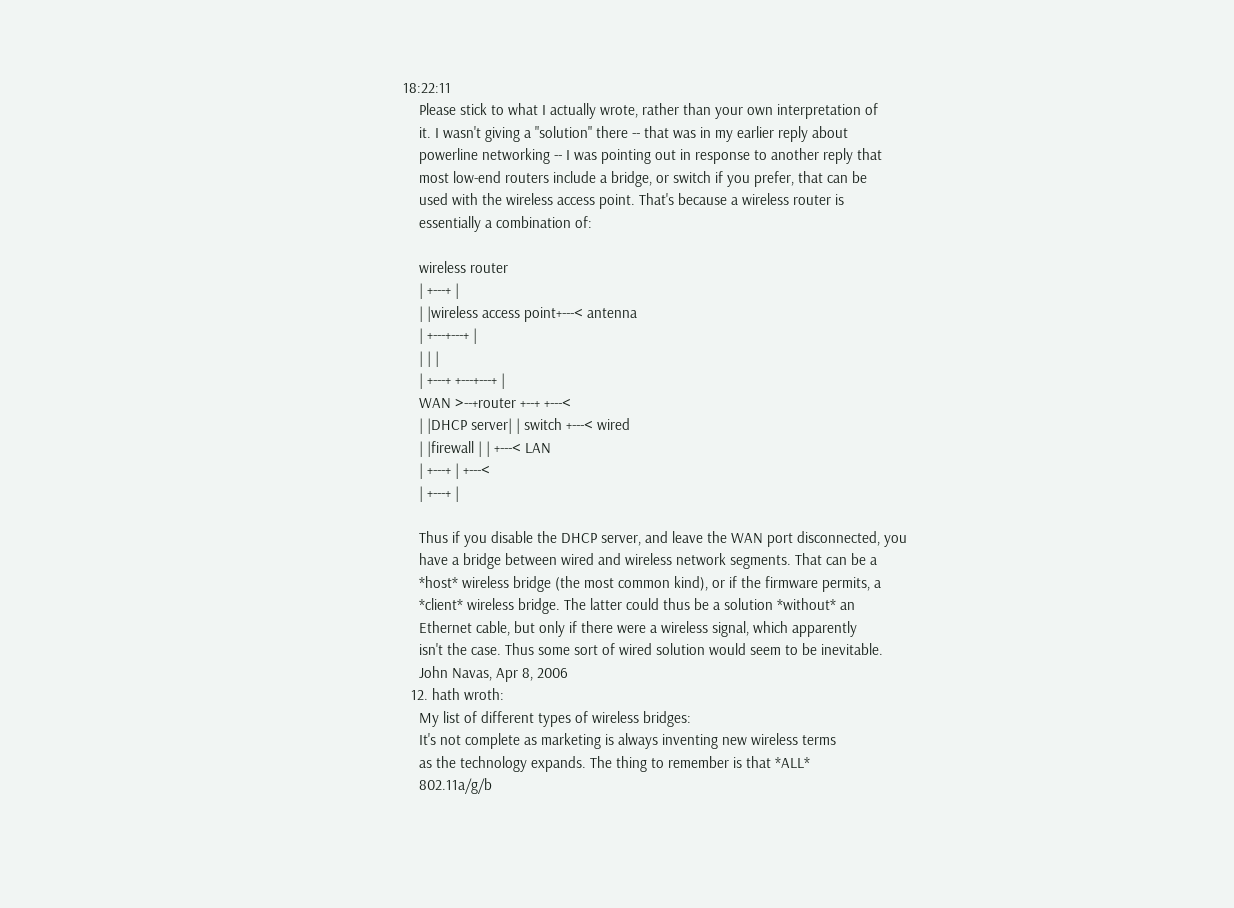18:22:11
    Please stick to what I actually wrote, rather than your own interpretation of
    it. I wasn't giving a "solution" there -- that was in my earlier reply about
    powerline networking -- I was pointing out in response to another reply that
    most low-end routers include a bridge, or switch if you prefer, that can be
    used with the wireless access point. That's because a wireless router is
    essentially a combination of:

    wireless router
    | +---+ |
    | |wireless access point+---< antenna
    | +---+---+ |
    | | |
    | +---+ +---+---+ |
    WAN >--+router +--+ +---<
    | |DHCP server| | switch +---< wired
    | |firewall | | +---< LAN
    | +---+ | +---<
    | +---+ |

    Thus if you disable the DHCP server, and leave the WAN port disconnected, you
    have a bridge between wired and wireless network segments. That can be a
    *host* wireless bridge (the most common kind), or if the firmware permits, a
    *client* wireless bridge. The latter could thus be a solution *without* an
    Ethernet cable, but only if there were a wireless signal, which apparently
    isn't the case. Thus some sort of wired solution would seem to be inevitable.
    John Navas, Apr 8, 2006
  12. hath wroth:
    My list of different types of wireless bridges:
    It's not complete as marketing is always inventing new wireless terms
    as the technology expands. The thing to remember is that *ALL*
    802.11a/g/b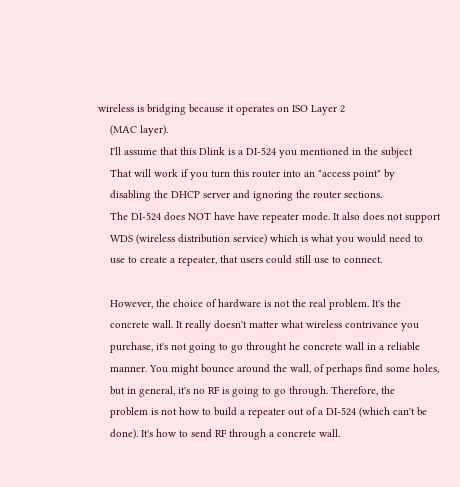wireless is bridging because it operates on ISO Layer 2
    (MAC layer).
    I'll assume that this Dlink is a DI-524 you mentioned in the subject
    That will work if you turn this router into an "access point" by
    disabling the DHCP server and ignoring the router sections.
    The DI-524 does NOT have have repeater mode. It also does not support
    WDS (wireless distribution service) which is what you would need to
    use to create a repeater, that users could still use to connect.

    However, the choice of hardware is not the real problem. It's the
    concrete wall. It really doesn't matter what wireless contrivance you
    purchase, it's not going to go throught he concrete wall in a reliable
    manner. You might bounce around the wall, of perhaps find some holes,
    but in general, it's no RF is going to go through. Therefore, the
    problem is not how to build a repeater out of a DI-524 (which can't be
    done). It's how to send RF through a concrete wall.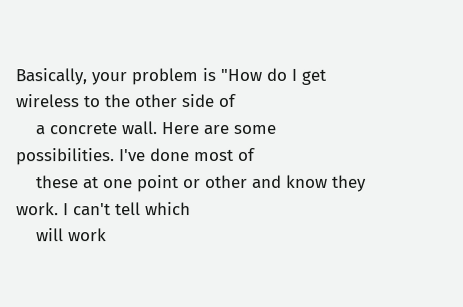Basically, your problem is "How do I get wireless to the other side of
    a concrete wall. Here are some possibilities. I've done most of
    these at one point or other and know they work. I can't tell which
    will work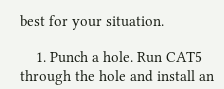best for your situation.

    1. Punch a hole. Run CAT5 through the hole and install an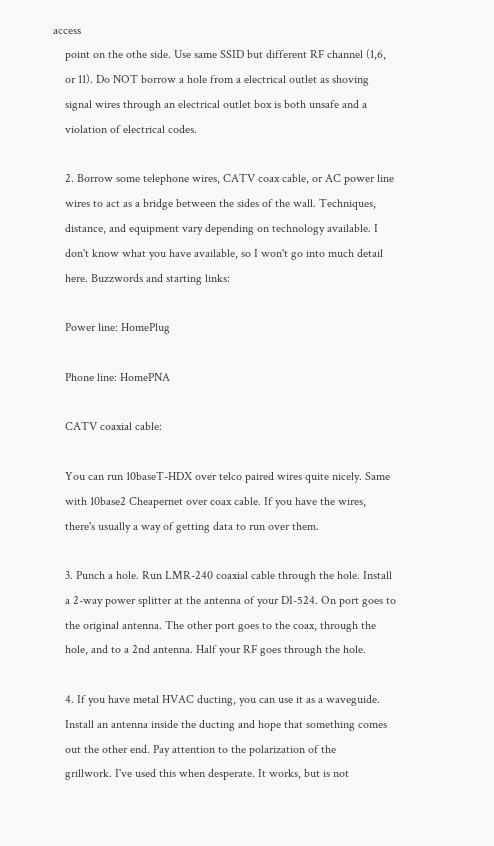access
    point on the othe side. Use same SSID but different RF channel (1,6,
    or 11). Do NOT borrow a hole from a electrical outlet as shoving
    signal wires through an electrical outlet box is both unsafe and a
    violation of electrical codes.

    2. Borrow some telephone wires, CATV coax cable, or AC power line
    wires to act as a bridge between the sides of the wall. Techniques,
    distance, and equipment vary depending on technology available. I
    don't know what you have available, so I won't go into much detail
    here. Buzzwords and starting links:

    Power line: HomePlug

    Phone line: HomePNA

    CATV coaxial cable:

    You can run 10baseT-HDX over telco paired wires quite nicely. Same
    with 10base2 Cheapernet over coax cable. If you have the wires,
    there's usually a way of getting data to run over them.

    3. Punch a hole. Run LMR-240 coaxial cable through the hole. Install
    a 2-way power splitter at the antenna of your DI-524. On port goes to
    the original antenna. The other port goes to the coax, through the
    hole, and to a 2nd antenna. Half your RF goes through the hole.

    4. If you have metal HVAC ducting, you can use it as a waveguide.
    Install an antenna inside the ducting and hope that something comes
    out the other end. Pay attention to the polarization of the
    grillwork. I've used this when desperate. It works, but is not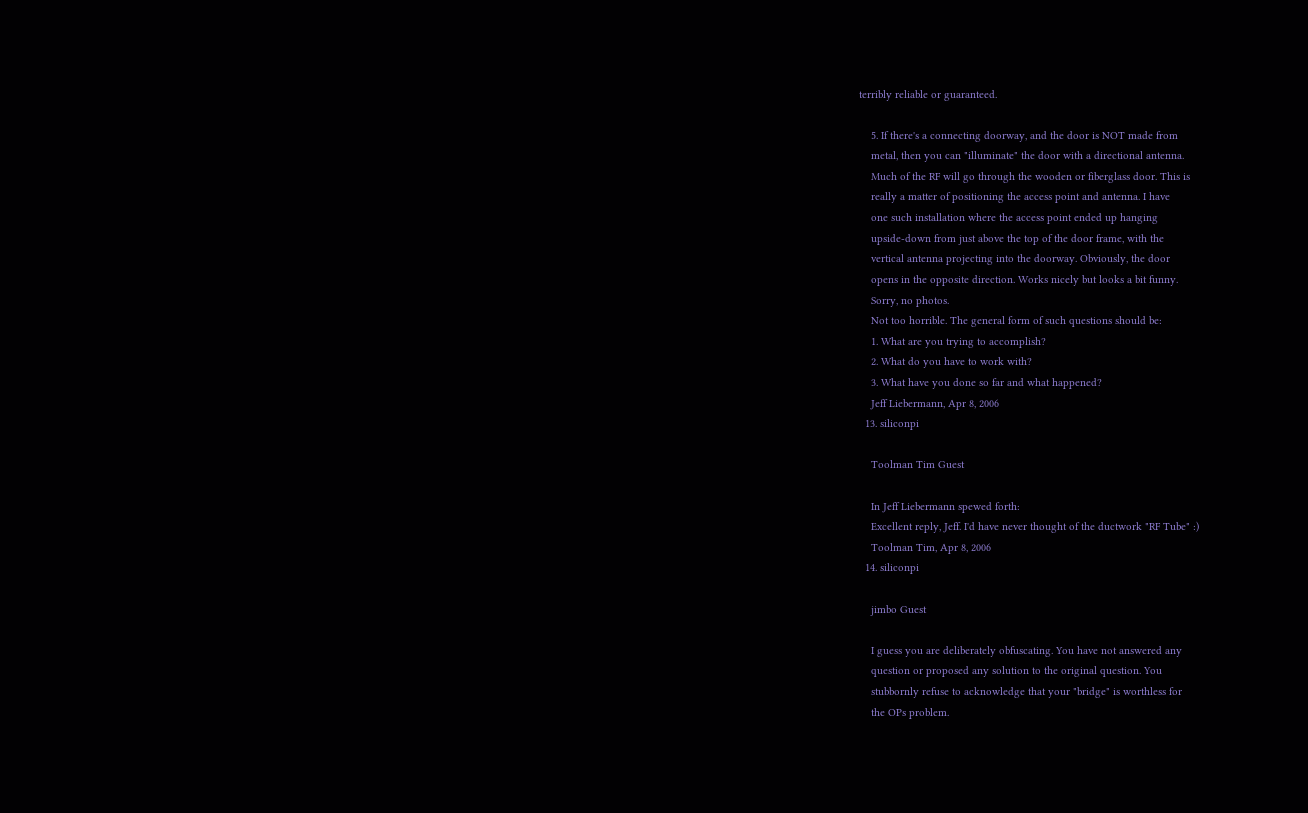terribly reliable or guaranteed.

    5. If there's a connecting doorway, and the door is NOT made from
    metal, then you can "illuminate" the door with a directional antenna.
    Much of the RF will go through the wooden or fiberglass door. This is
    really a matter of positioning the access point and antenna. I have
    one such installation where the access point ended up hanging
    upside-down from just above the top of the door frame, with the
    vertical antenna projecting into the doorway. Obviously, the door
    opens in the opposite direction. Works nicely but looks a bit funny.
    Sorry, no photos.
    Not too horrible. The general form of such questions should be:
    1. What are you trying to accomplish?
    2. What do you have to work with?
    3. What have you done so far and what happened?
    Jeff Liebermann, Apr 8, 2006
  13. siliconpi

    Toolman Tim Guest

    In Jeff Liebermann spewed forth:
    Excellent reply, Jeff. I'd have never thought of the ductwork "RF Tube" :)
    Toolman Tim, Apr 8, 2006
  14. siliconpi

    jimbo Guest

    I guess you are deliberately obfuscating. You have not answered any
    question or proposed any solution to the original question. You
    stubbornly refuse to acknowledge that your "bridge" is worthless for
    the OPs problem.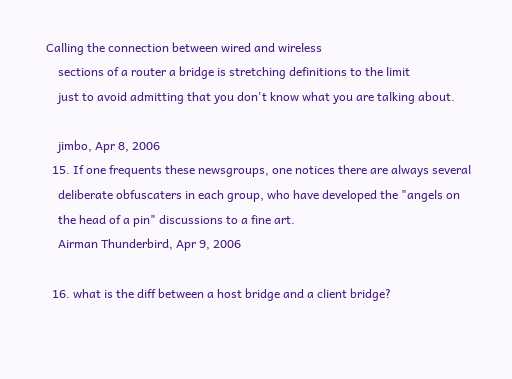Calling the connection between wired and wireless
    sections of a router a bridge is stretching definitions to the limit
    just to avoid admitting that you don't know what you are talking about.

    jimbo, Apr 8, 2006
  15. If one frequents these newsgroups, one notices there are always several
    deliberate obfuscaters in each group, who have developed the "angels on
    the head of a pin" discussions to a fine art.
    Airman Thunderbird, Apr 9, 2006

  16. what is the diff between a host bridge and a client bridge?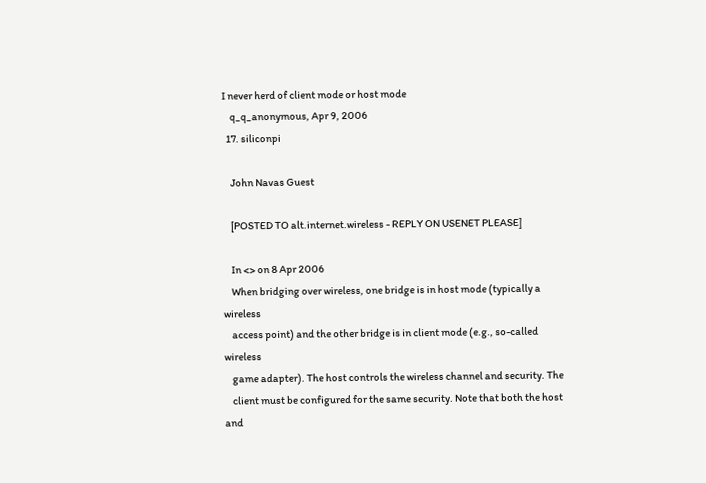I never herd of client mode or host mode
    q_q_anonymous, Apr 9, 2006
  17. siliconpi

    John Navas Guest

    [POSTED TO alt.internet.wireless - REPLY ON USENET PLEASE]

    In <> on 8 Apr 2006
    When bridging over wireless, one bridge is in host mode (typically a wireless
    access point) and the other bridge is in client mode (e.g., so-called wireless
    game adapter). The host controls the wireless channel and security. The
    client must be configured for the same security. Note that both the host and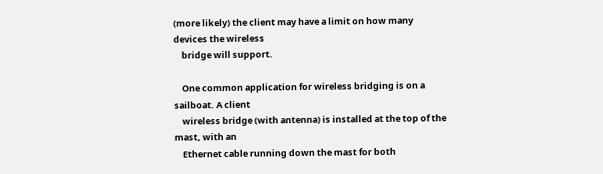(more likely) the client may have a limit on how many devices the wireless
    bridge will support.

    One common application for wireless bridging is on a sailboat. A client
    wireless bridge (with antenna) is installed at the top of the mast, with an
    Ethernet cable running down the mast for both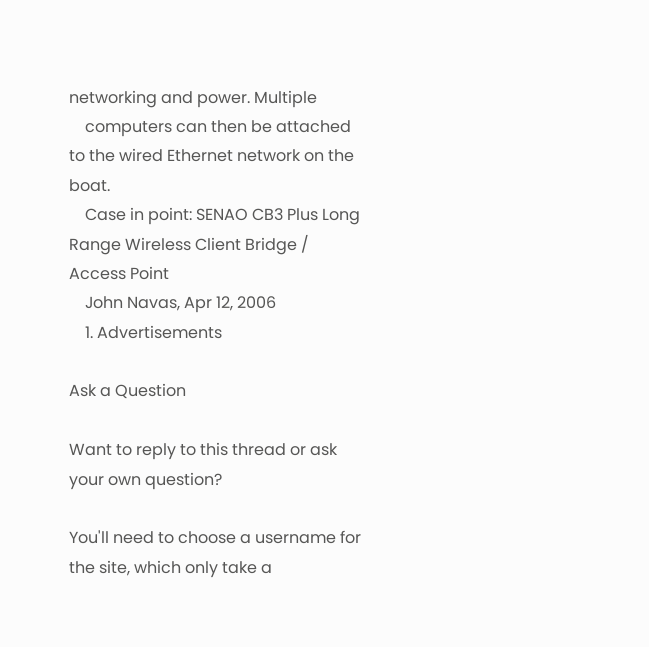networking and power. Multiple
    computers can then be attached to the wired Ethernet network on the boat.
    Case in point: SENAO CB3 Plus Long Range Wireless Client Bridge / Access Point
    John Navas, Apr 12, 2006
    1. Advertisements

Ask a Question

Want to reply to this thread or ask your own question?

You'll need to choose a username for the site, which only take a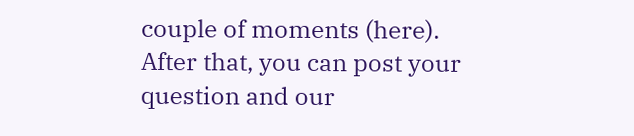couple of moments (here). After that, you can post your question and our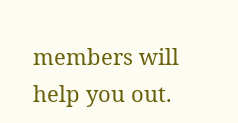members will help you out.